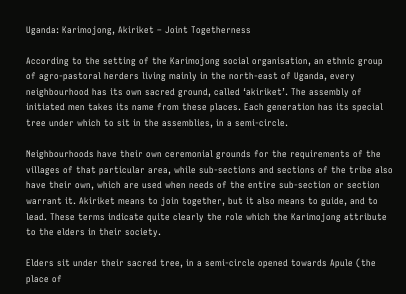Uganda: Karimojong, Akiriket – Joint Togetherness

According to the setting of the Karimojong social organisation, an ethnic group of agro-pastoral herders living mainly in the north-east of Uganda, every neighbourhood has its own sacred ground, called ‘akiriket’. The assembly of initiated men takes its name from these places. Each generation has its special tree under which to sit in the assemblies, in a semi-circle.

Neighbourhoods have their own ceremonial grounds for the requirements of the villages of that particular area, while sub-sections and sections of the tribe also have their own, which are used when needs of the entire sub-section or section warrant it. Akiriket means to join together, but it also means to guide, and to lead. These terms indicate quite clearly the role which the Karimojong attribute to the elders in their society.

Elders sit under their sacred tree, in a semi-circle opened towards Apule (the place of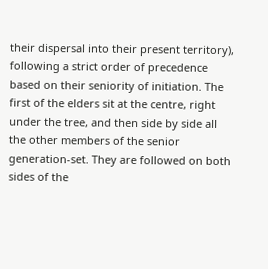their dispersal into their present territory), following a strict order of precedence based on their seniority of initiation. The first of the elders sit at the centre, right under the tree, and then side by side all the other members of the senior generation-set. They are followed on both sides of the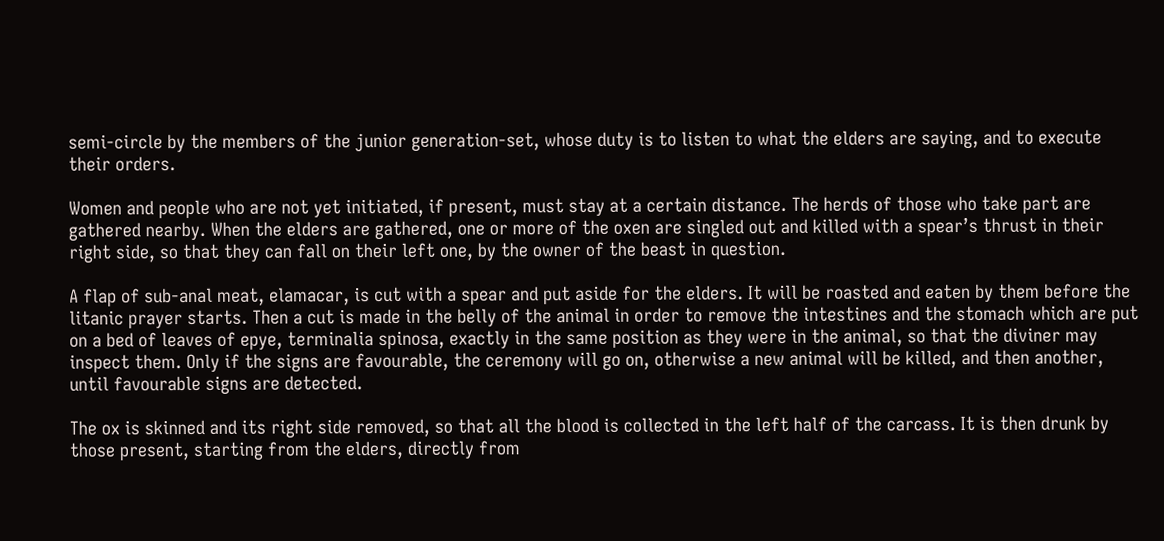semi-circle by the members of the junior generation-set, whose duty is to listen to what the elders are saying, and to execute their orders.

Women and people who are not yet initiated, if present, must stay at a certain distance. The herds of those who take part are gathered nearby. When the elders are gathered, one or more of the oxen are singled out and killed with a spear’s thrust in their right side, so that they can fall on their left one, by the owner of the beast in question.

A flap of sub-anal meat, elamacar, is cut with a spear and put aside for the elders. It will be roasted and eaten by them before the litanic prayer starts. Then a cut is made in the belly of the animal in order to remove the intestines and the stomach which are put on a bed of leaves of epye, terminalia spinosa, exactly in the same position as they were in the animal, so that the diviner may inspect them. Only if the signs are favourable, the ceremony will go on, otherwise a new animal will be killed, and then another, until favourable signs are detected.

The ox is skinned and its right side removed, so that all the blood is collected in the left half of the carcass. It is then drunk by those present, starting from the elders, directly from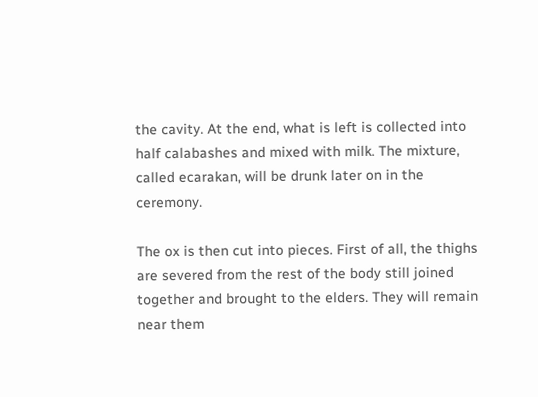the cavity. At the end, what is left is collected into half calabashes and mixed with milk. The mixture, called ecarakan, will be drunk later on in the ceremony.

The ox is then cut into pieces. First of all, the thighs are severed from the rest of the body still joined together and brought to the elders. They will remain near them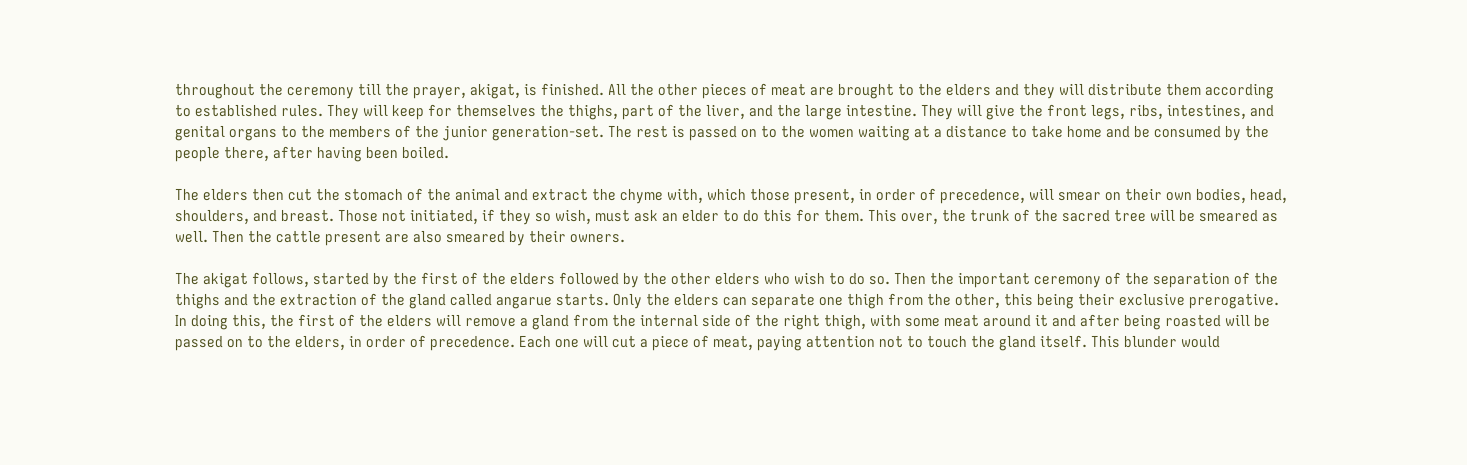throughout the ceremony till the prayer, akigat, is finished. All the other pieces of meat are brought to the elders and they will distribute them according to established rules. They will keep for themselves the thighs, part of the liver, and the large intestine. They will give the front legs, ribs, intestines, and genital organs to the members of the junior generation-set. The rest is passed on to the women waiting at a distance to take home and be consumed by the people there, after having been boiled.

The elders then cut the stomach of the animal and extract the chyme with, which those present, in order of precedence, will smear on their own bodies, head, shoulders, and breast. Those not initiated, if they so wish, must ask an elder to do this for them. This over, the trunk of the sacred tree will be smeared as well. Then the cattle present are also smeared by their owners.

The akigat follows, started by the first of the elders followed by the other elders who wish to do so. Then the important ceremony of the separation of the thighs and the extraction of the gland called angarue starts. Only the elders can separate one thigh from the other, this being their exclusive prerogative. In doing this, the first of the elders will remove a gland from the internal side of the right thigh, with some meat around it and after being roasted will be passed on to the elders, in order of precedence. Each one will cut a piece of meat, paying attention not to touch the gland itself. This blunder would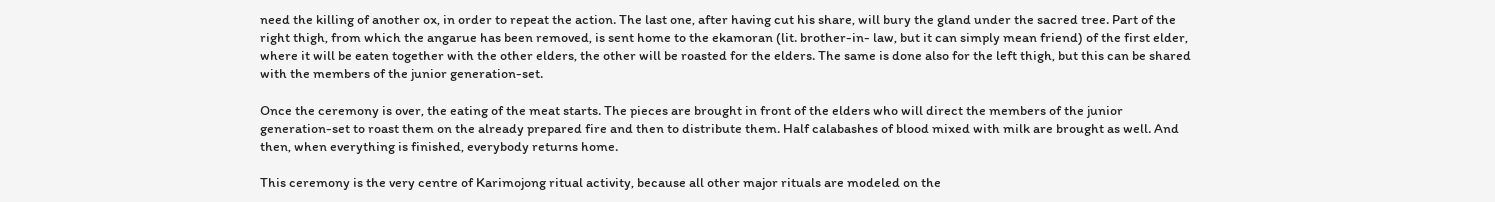need the killing of another ox, in order to repeat the action. The last one, after having cut his share, will bury the gland under the sacred tree. Part of the right thigh, from which the angarue has been removed, is sent home to the ekamoran (lit. brother-in- law, but it can simply mean friend) of the first elder, where it will be eaten together with the other elders, the other will be roasted for the elders. The same is done also for the left thigh, but this can be shared with the members of the junior generation-set.

Once the ceremony is over, the eating of the meat starts. The pieces are brought in front of the elders who will direct the members of the junior generation-set to roast them on the already prepared fire and then to distribute them. Half calabashes of blood mixed with milk are brought as well. And then, when everything is finished, everybody returns home.

This ceremony is the very centre of Karimojong ritual activity, because all other major rituals are modeled on the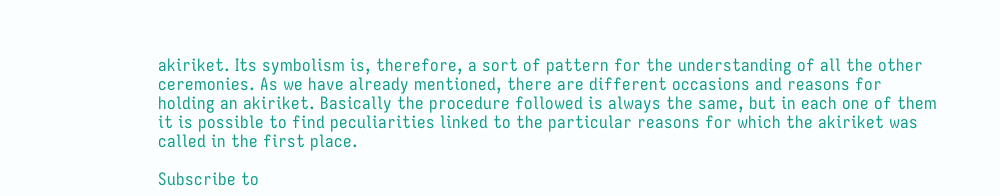akiriket. Its symbolism is, therefore, a sort of pattern for the understanding of all the other ceremonies. As we have already mentioned, there are different occasions and reasons for holding an akiriket. Basically the procedure followed is always the same, but in each one of them it is possible to find peculiarities linked to the particular reasons for which the akiriket was called in the first place.

Subscribe to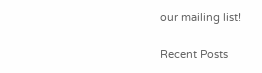our mailing list!

Recent Posts